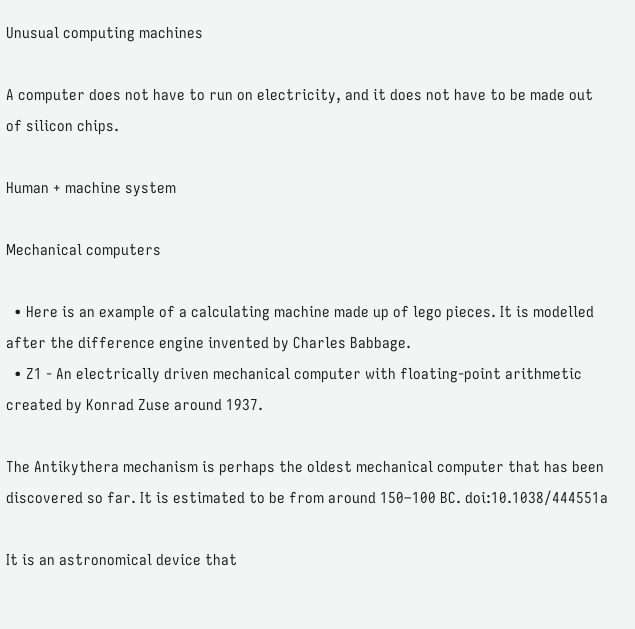Unusual computing machines

A computer does not have to run on electricity, and it does not have to be made out of silicon chips.

Human + machine system

Mechanical computers

  • Here is an example of a calculating machine made up of lego pieces. It is modelled after the difference engine invented by Charles Babbage.
  • Z1 - An electrically driven mechanical computer with floating-point arithmetic created by Konrad Zuse around 1937.

The Antikythera mechanism is perhaps the oldest mechanical computer that has been discovered so far. It is estimated to be from around 150–100 BC. doi:10.1038/444551a

It is an astronomical device that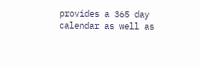provides a 365 day calendar as well as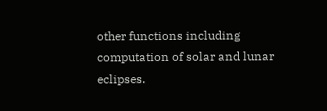other functions including computation of solar and lunar eclipses.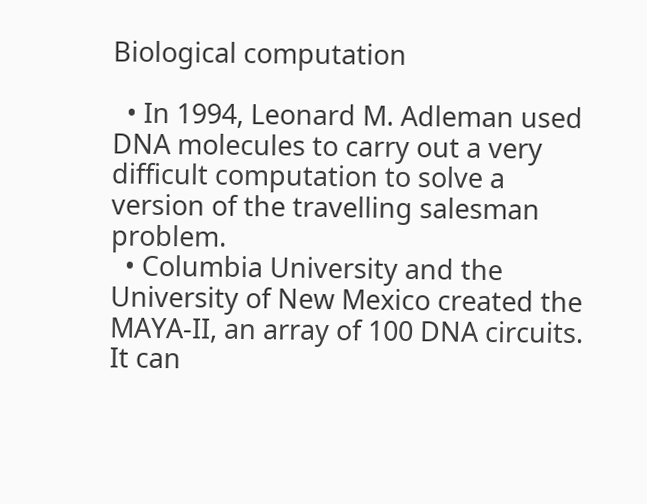Biological computation

  • In 1994, Leonard M. Adleman used DNA molecules to carry out a very difficult computation to solve a version of the travelling salesman problem.
  • Columbia University and the University of New Mexico created the MAYA-II, an array of 100 DNA circuits. It can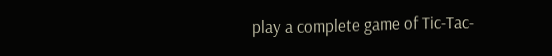play a complete game of Tic-Tac-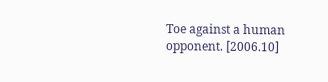Toe against a human opponent. [2006.10]